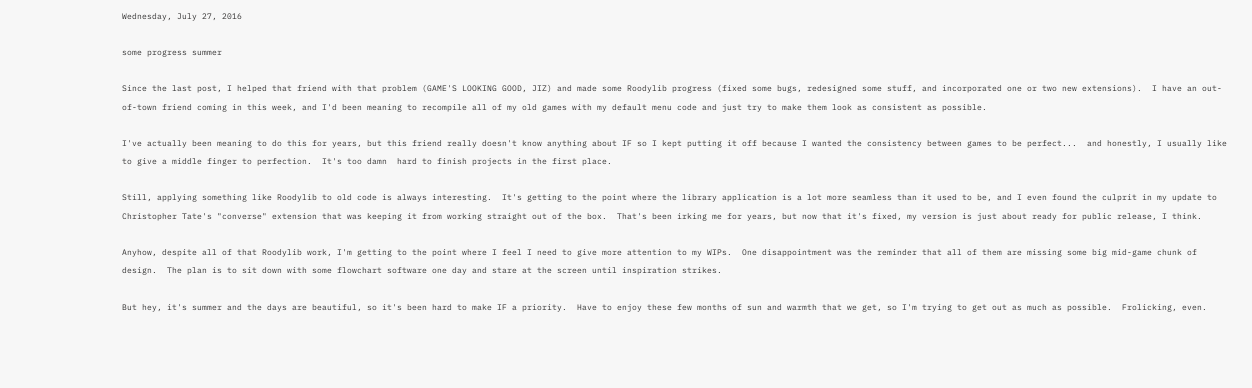Wednesday, July 27, 2016

some progress summer

Since the last post, I helped that friend with that problem (GAME'S LOOKING GOOD, JIZ) and made some Roodylib progress (fixed some bugs, redesigned some stuff, and incorporated one or two new extensions).  I have an out-of-town friend coming in this week, and I'd been meaning to recompile all of my old games with my default menu code and just try to make them look as consistent as possible.

I've actually been meaning to do this for years, but this friend really doesn't know anything about IF so I kept putting it off because I wanted the consistency between games to be perfect...  and honestly, I usually like to give a middle finger to perfection.  It's too damn  hard to finish projects in the first place.

Still, applying something like Roodylib to old code is always interesting.  It's getting to the point where the library application is a lot more seamless than it used to be, and I even found the culprit in my update to Christopher Tate's "converse" extension that was keeping it from working straight out of the box.  That's been irking me for years, but now that it's fixed, my version is just about ready for public release, I think.

Anyhow, despite all of that Roodylib work, I'm getting to the point where I feel I need to give more attention to my WIPs.  One disappointment was the reminder that all of them are missing some big mid-game chunk of design.  The plan is to sit down with some flowchart software one day and stare at the screen until inspiration strikes.

But hey, it's summer and the days are beautiful, so it's been hard to make IF a priority.  Have to enjoy these few months of sun and warmth that we get, so I'm trying to get out as much as possible.  Frolicking, even.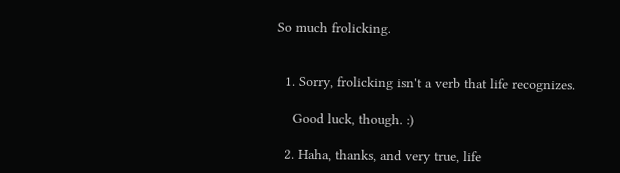So much frolicking.


  1. Sorry, frolicking isn't a verb that life recognizes.

    Good luck, though. :)

  2. Haha, thanks, and very true, life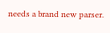needs a brand new parser.